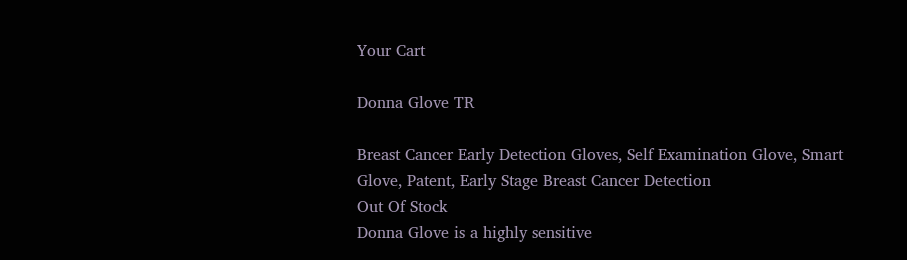Your Cart

Donna Glove TR

Breast Cancer Early Detection Gloves, Self Examination Glove, Smart Glove, Patent, Early Stage Breast Cancer Detection
Out Of Stock
Donna Glove is a highly sensitive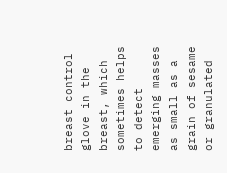breast control glove in the breast, which sometimes helps to detect emerging masses as small as a grain of sesame or granulated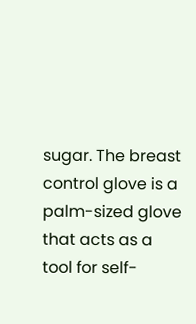sugar. The breast control glove is a palm-sized glove that acts as a tool for self-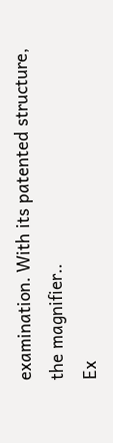examination. With its patented structure, the magnifier..
Ex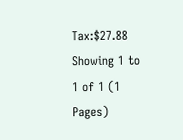Tax:$27.88
Showing 1 to 1 of 1 (1 Pages)